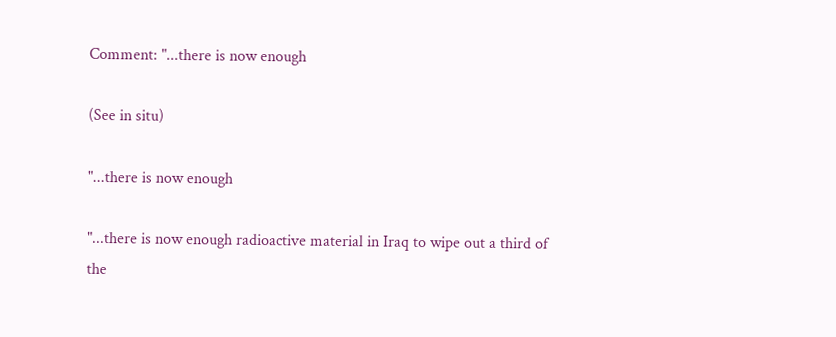Comment: "...there is now enough

(See in situ)

"...there is now enough

"...there is now enough radioactive material in Iraq to wipe out a third of the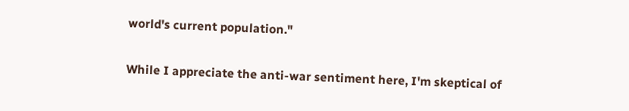world's current population."

While I appreciate the anti-war sentiment here, I'm skeptical of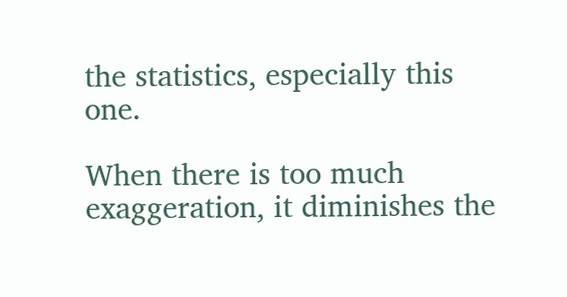the statistics, especially this one.

When there is too much exaggeration, it diminishes the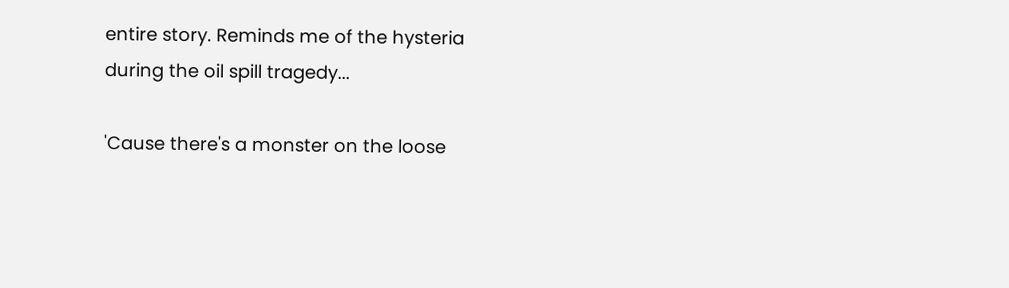entire story. Reminds me of the hysteria during the oil spill tragedy...

'Cause there's a monster on the loose